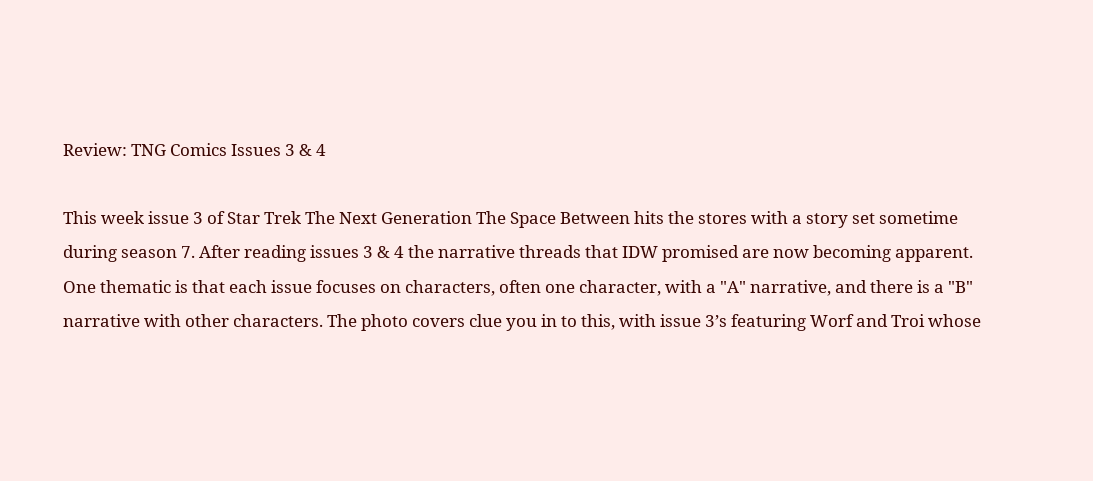Review: TNG Comics Issues 3 & 4

This week issue 3 of Star Trek The Next Generation The Space Between hits the stores with a story set sometime during season 7. After reading issues 3 & 4 the narrative threads that IDW promised are now becoming apparent. One thematic is that each issue focuses on characters, often one character, with a "A" narrative, and there is a "B" narrative with other characters. The photo covers clue you in to this, with issue 3’s featuring Worf and Troi whose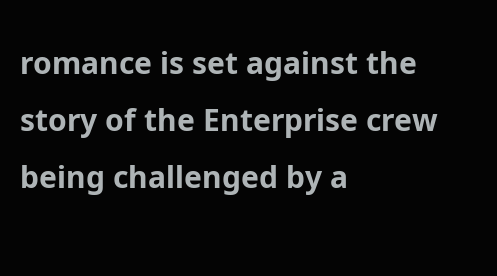romance is set against the story of the Enterprise crew being challenged by a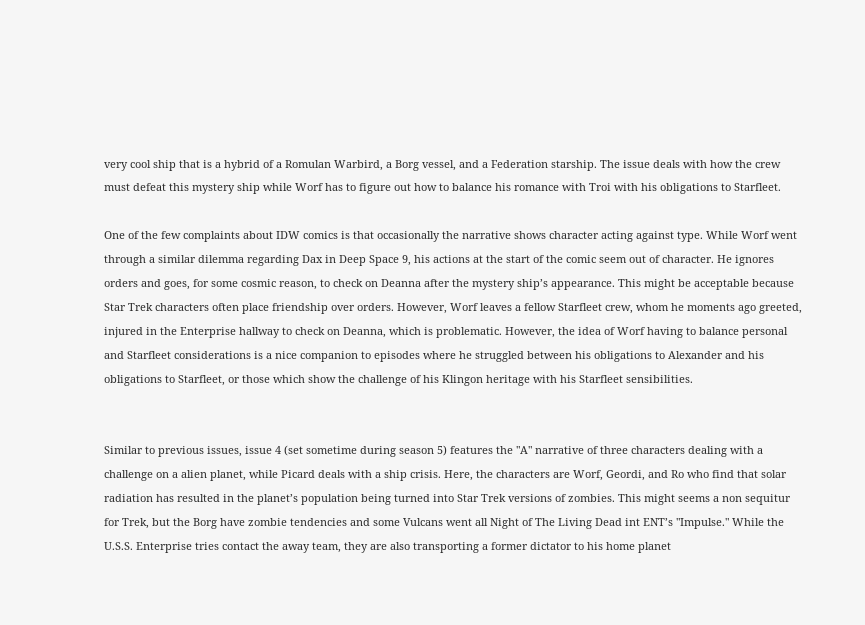very cool ship that is a hybrid of a Romulan Warbird, a Borg vessel, and a Federation starship. The issue deals with how the crew must defeat this mystery ship while Worf has to figure out how to balance his romance with Troi with his obligations to Starfleet.

One of the few complaints about IDW comics is that occasionally the narrative shows character acting against type. While Worf went through a similar dilemma regarding Dax in Deep Space 9, his actions at the start of the comic seem out of character. He ignores orders and goes, for some cosmic reason, to check on Deanna after the mystery ship’s appearance. This might be acceptable because Star Trek characters often place friendship over orders. However, Worf leaves a fellow Starfleet crew, whom he moments ago greeted, injured in the Enterprise hallway to check on Deanna, which is problematic. However, the idea of Worf having to balance personal and Starfleet considerations is a nice companion to episodes where he struggled between his obligations to Alexander and his obligations to Starfleet, or those which show the challenge of his Klingon heritage with his Starfleet sensibilities.


Similar to previous issues, issue 4 (set sometime during season 5) features the "A" narrative of three characters dealing with a challenge on a alien planet, while Picard deals with a ship crisis. Here, the characters are Worf, Geordi, and Ro who find that solar radiation has resulted in the planet’s population being turned into Star Trek versions of zombies. This might seems a non sequitur for Trek, but the Borg have zombie tendencies and some Vulcans went all Night of The Living Dead int ENT’s "Impulse." While the U.S.S. Enterprise tries contact the away team, they are also transporting a former dictator to his home planet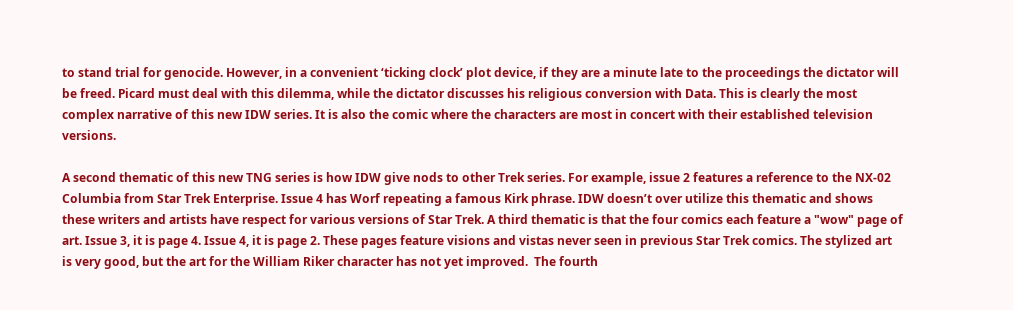to stand trial for genocide. However, in a convenient ‘ticking clock’ plot device, if they are a minute late to the proceedings the dictator will be freed. Picard must deal with this dilemma, while the dictator discusses his religious conversion with Data. This is clearly the most complex narrative of this new IDW series. It is also the comic where the characters are most in concert with their established television versions.

A second thematic of this new TNG series is how IDW give nods to other Trek series. For example, issue 2 features a reference to the NX-02 Columbia from Star Trek Enterprise. Issue 4 has Worf repeating a famous Kirk phrase. IDW doesn’t over utilize this thematic and shows these writers and artists have respect for various versions of Star Trek. A third thematic is that the four comics each feature a "wow" page of art. Issue 3, it is page 4. Issue 4, it is page 2. These pages feature visions and vistas never seen in previous Star Trek comics. The stylized art is very good, but the art for the William Riker character has not yet improved.  The fourth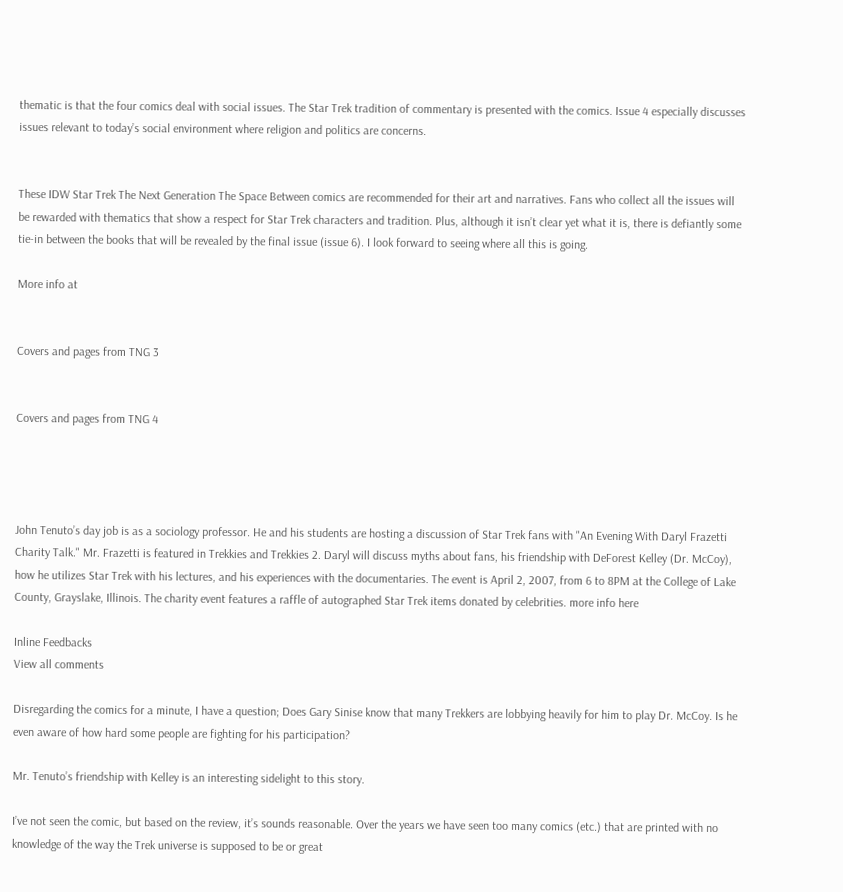thematic is that the four comics deal with social issues. The Star Trek tradition of commentary is presented with the comics. Issue 4 especially discusses issues relevant to today’s social environment where religion and politics are concerns.


These IDW Star Trek The Next Generation The Space Between comics are recommended for their art and narratives. Fans who collect all the issues will be rewarded with thematics that show a respect for Star Trek characters and tradition. Plus, although it isn’t clear yet what it is, there is defiantly some tie-in between the books that will be revealed by the final issue (issue 6). I look forward to seeing where all this is going.

More info at


Covers and pages from TNG 3


Covers and pages from TNG 4




John Tenuto’s day job is as a sociology professor. He and his students are hosting a discussion of Star Trek fans with "An Evening With Daryl Frazetti Charity Talk." Mr. Frazetti is featured in Trekkies and Trekkies 2. Daryl will discuss myths about fans, his friendship with DeForest Kelley (Dr. McCoy), how he utilizes Star Trek with his lectures, and his experiences with the documentaries. The event is April 2, 2007, from 6 to 8PM at the College of Lake County, Grayslake, Illinois. The charity event features a raffle of autographed Star Trek items donated by celebrities. more info here

Inline Feedbacks
View all comments

Disregarding the comics for a minute, I have a question; Does Gary Sinise know that many Trekkers are lobbying heavily for him to play Dr. McCoy. Is he even aware of how hard some people are fighting for his participation?

Mr. Tenuto’s friendship with Kelley is an interesting sidelight to this story.

I’ve not seen the comic, but based on the review, it’s sounds reasonable. Over the years we have seen too many comics (etc.) that are printed with no knowledge of the way the Trek universe is supposed to be or great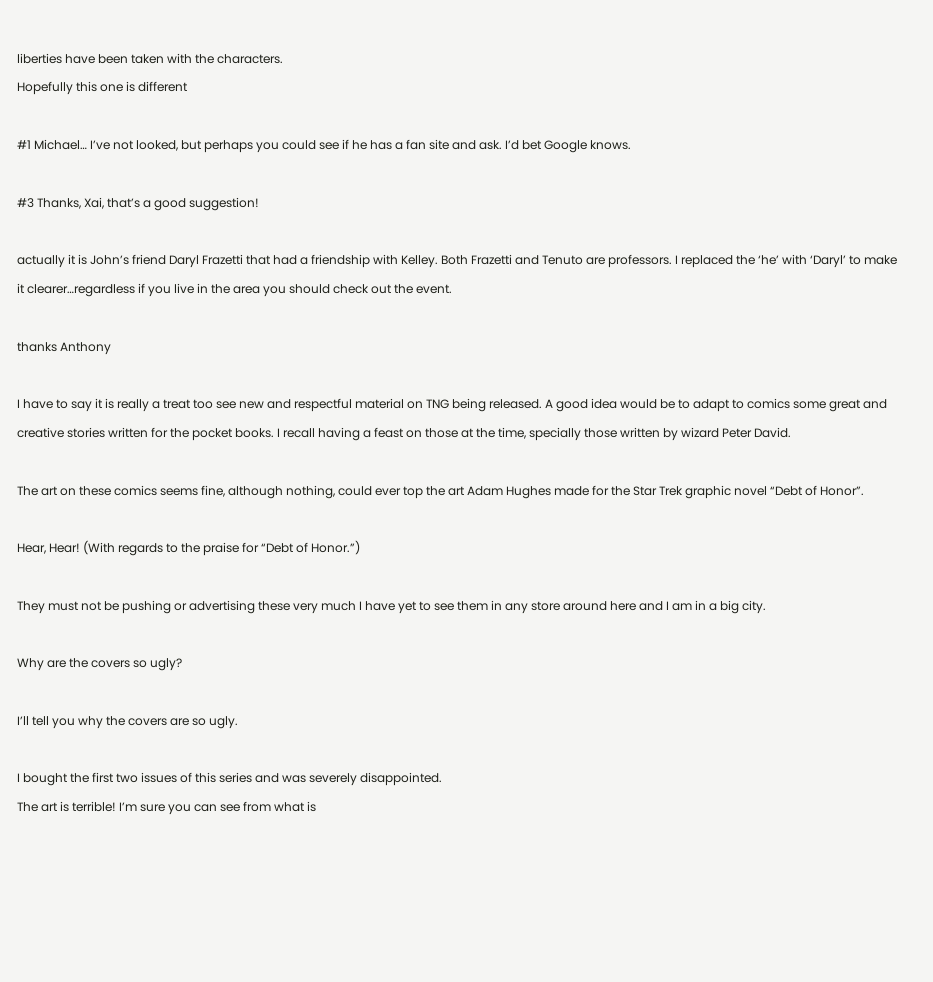liberties have been taken with the characters.
Hopefully this one is different

#1 Michael… I’ve not looked, but perhaps you could see if he has a fan site and ask. I’d bet Google knows.

#3 Thanks, Xai, that’s a good suggestion!

actually it is John’s friend Daryl Frazetti that had a friendship with Kelley. Both Frazetti and Tenuto are professors. I replaced the ‘he’ with ‘Daryl’ to make it clearer…regardless if you live in the area you should check out the event.

thanks Anthony

I have to say it is really a treat too see new and respectful material on TNG being released. A good idea would be to adapt to comics some great and creative stories written for the pocket books. I recall having a feast on those at the time, specially those written by wizard Peter David.

The art on these comics seems fine, although nothing, could ever top the art Adam Hughes made for the Star Trek graphic novel “Debt of Honor”.

Hear, Hear! (With regards to the praise for “Debt of Honor.”)

They must not be pushing or advertising these very much I have yet to see them in any store around here and I am in a big city.

Why are the covers so ugly?

I’ll tell you why the covers are so ugly.

I bought the first two issues of this series and was severely disappointed.
The art is terrible! I’m sure you can see from what is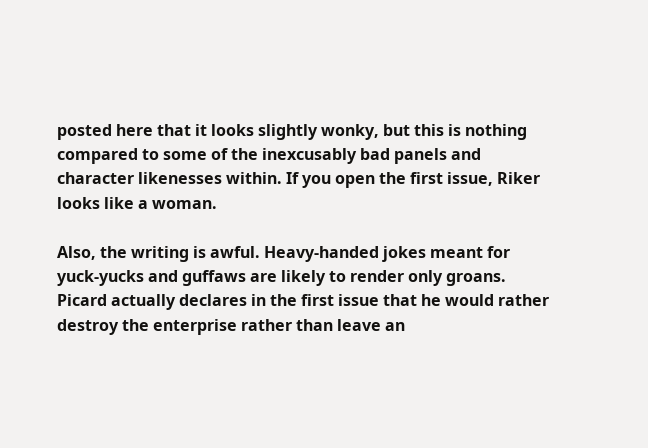posted here that it looks slightly wonky, but this is nothing compared to some of the inexcusably bad panels and character likenesses within. If you open the first issue, Riker looks like a woman.

Also, the writing is awful. Heavy-handed jokes meant for yuck-yucks and guffaws are likely to render only groans. Picard actually declares in the first issue that he would rather destroy the enterprise rather than leave an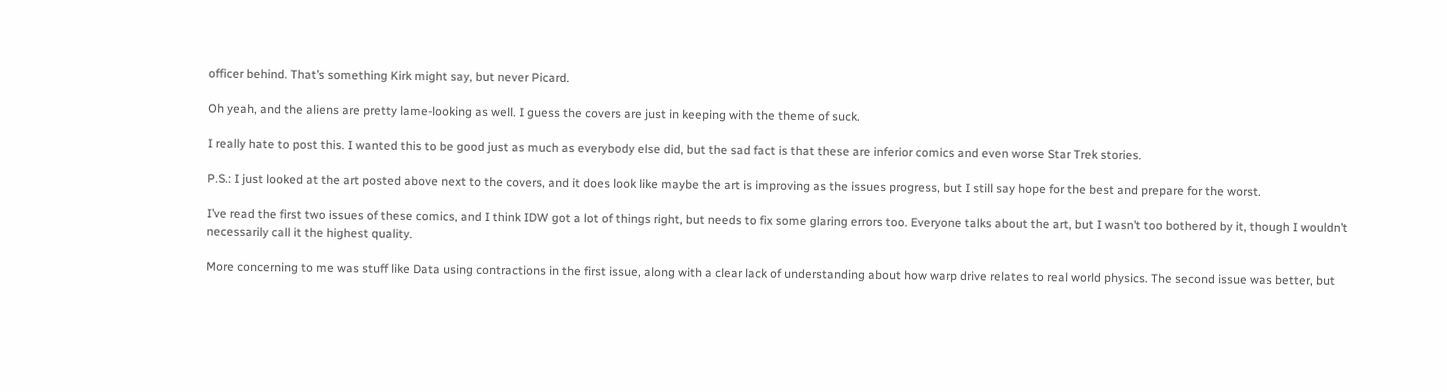officer behind. That’s something Kirk might say, but never Picard.

Oh yeah, and the aliens are pretty lame-looking as well. I guess the covers are just in keeping with the theme of suck.

I really hate to post this. I wanted this to be good just as much as everybody else did, but the sad fact is that these are inferior comics and even worse Star Trek stories.

P.S.: I just looked at the art posted above next to the covers, and it does look like maybe the art is improving as the issues progress, but I still say hope for the best and prepare for the worst.

I’ve read the first two issues of these comics, and I think IDW got a lot of things right, but needs to fix some glaring errors too. Everyone talks about the art, but I wasn’t too bothered by it, though I wouldn’t necessarily call it the highest quality.

More concerning to me was stuff like Data using contractions in the first issue, along with a clear lack of understanding about how warp drive relates to real world physics. The second issue was better, but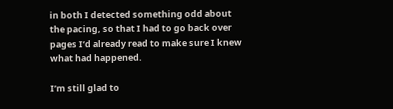in both I detected something odd about the pacing, so that I had to go back over pages I’d already read to make sure I knew what had happened.

I’m still glad to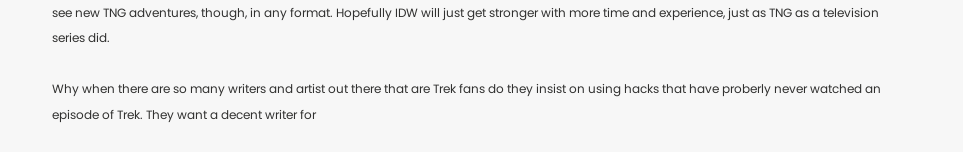see new TNG adventures, though, in any format. Hopefully IDW will just get stronger with more time and experience, just as TNG as a television series did.

Why when there are so many writers and artist out there that are Trek fans do they insist on using hacks that have proberly never watched an episode of Trek. They want a decent writer for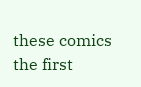these comics the first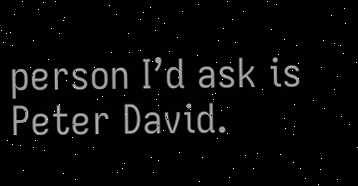person I’d ask is Peter David.